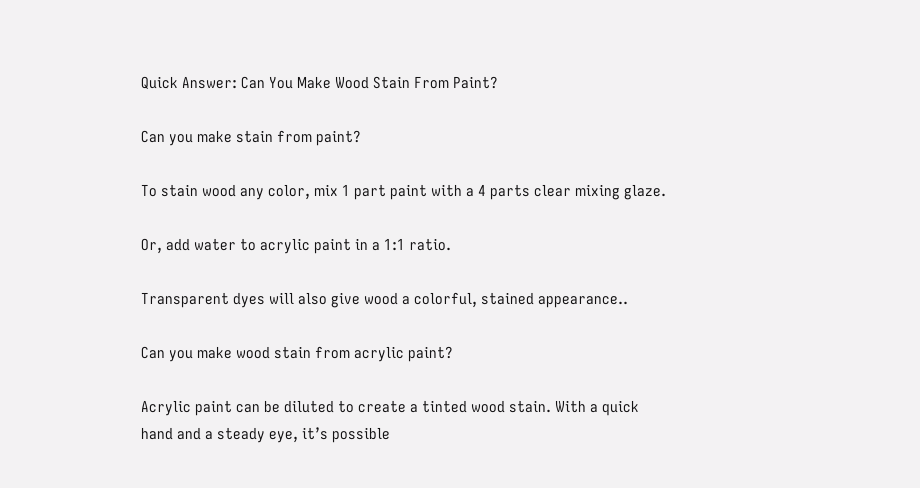Quick Answer: Can You Make Wood Stain From Paint?

Can you make stain from paint?

To stain wood any color, mix 1 part paint with a 4 parts clear mixing glaze.

Or, add water to acrylic paint in a 1:1 ratio.

Transparent dyes will also give wood a colorful, stained appearance..

Can you make wood stain from acrylic paint?

Acrylic paint can be diluted to create a tinted wood stain. With a quick hand and a steady eye, it’s possible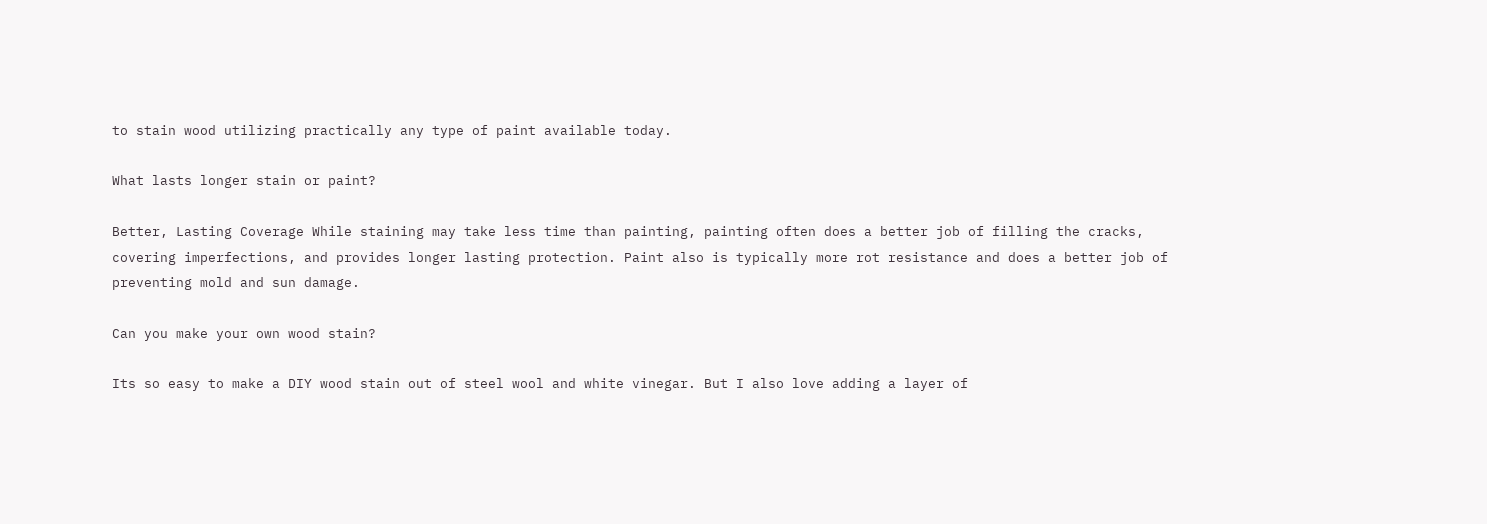to stain wood utilizing practically any type of paint available today.

What lasts longer stain or paint?

Better, Lasting Coverage While staining may take less time than painting, painting often does a better job of filling the cracks, covering imperfections, and provides longer lasting protection. Paint also is typically more rot resistance and does a better job of preventing mold and sun damage.

Can you make your own wood stain?

Its so easy to make a DIY wood stain out of steel wool and white vinegar. But I also love adding a layer of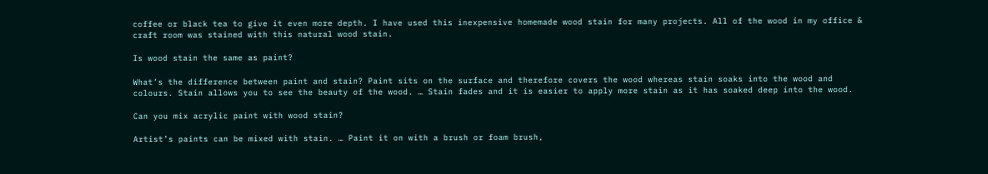coffee or black tea to give it even more depth. I have used this inexpensive homemade wood stain for many projects. All of the wood in my office & craft room was stained with this natural wood stain.

Is wood stain the same as paint?

What’s the difference between paint and stain? Paint sits on the surface and therefore covers the wood whereas stain soaks into the wood and colours. Stain allows you to see the beauty of the wood. … Stain fades and it is easier to apply more stain as it has soaked deep into the wood.

Can you mix acrylic paint with wood stain?

Artist’s paints can be mixed with stain. … Paint it on with a brush or foam brush,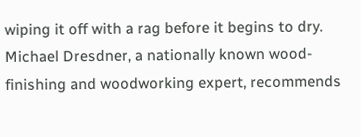wiping it off with a rag before it begins to dry. Michael Dresdner, a nationally known wood-finishing and woodworking expert, recommends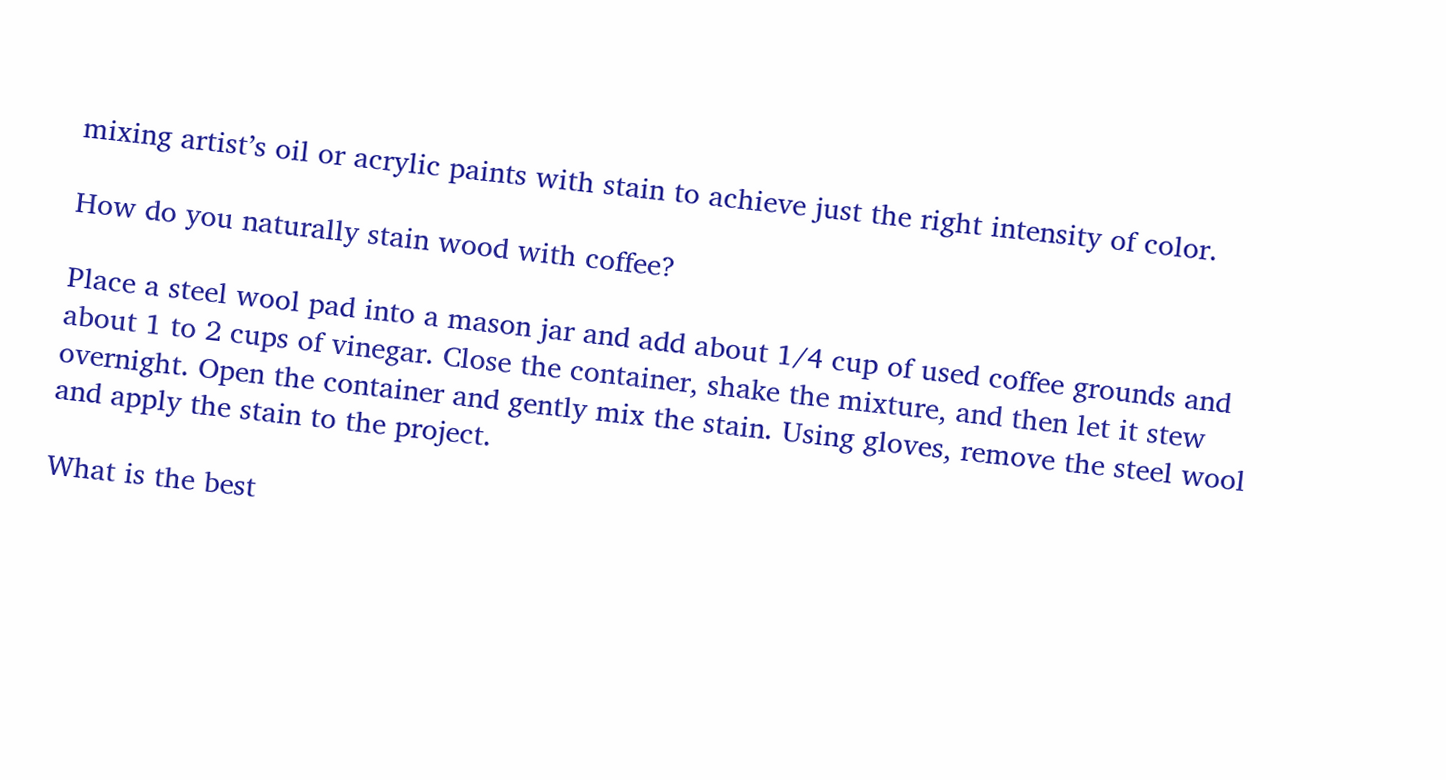mixing artist’s oil or acrylic paints with stain to achieve just the right intensity of color.

How do you naturally stain wood with coffee?

Place a steel wool pad into a mason jar and add about 1/4 cup of used coffee grounds and about 1 to 2 cups of vinegar. Close the container, shake the mixture, and then let it stew overnight. Open the container and gently mix the stain. Using gloves, remove the steel wool and apply the stain to the project.

What is the best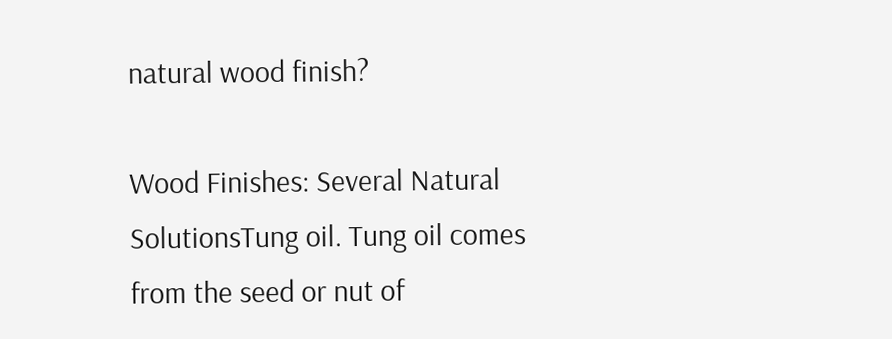natural wood finish?

Wood Finishes: Several Natural SolutionsTung oil. Tung oil comes from the seed or nut of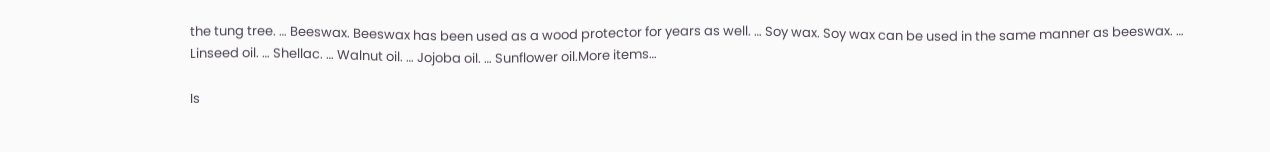the tung tree. … Beeswax. Beeswax has been used as a wood protector for years as well. … Soy wax. Soy wax can be used in the same manner as beeswax. … Linseed oil. … Shellac. … Walnut oil. … Jojoba oil. … Sunflower oil.More items…

Is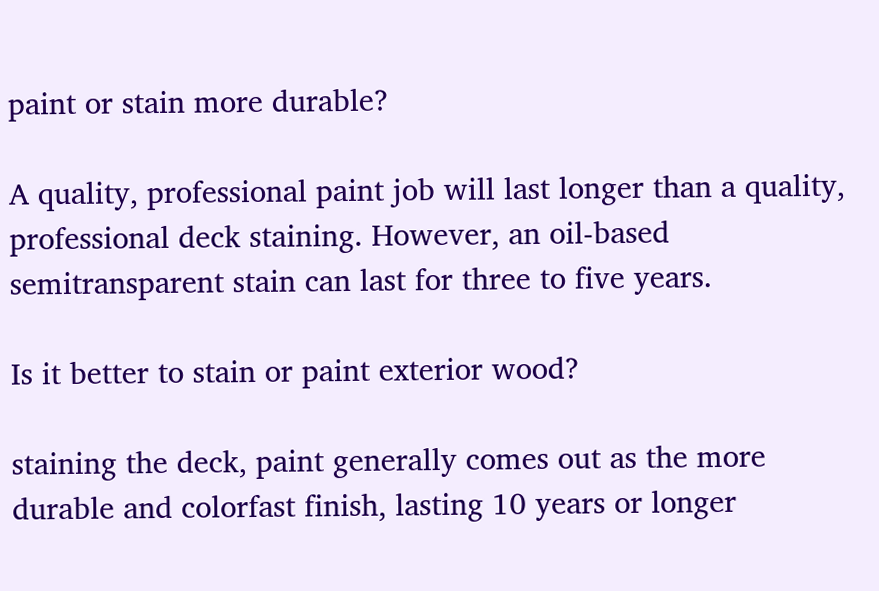paint or stain more durable?

A quality, professional paint job will last longer than a quality, professional deck staining. However, an oil-based semitransparent stain can last for three to five years.

Is it better to stain or paint exterior wood?

staining the deck, paint generally comes out as the more durable and colorfast finish, lasting 10 years or longer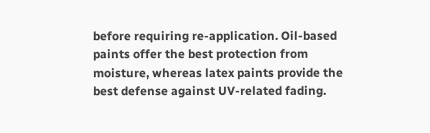before requiring re-application. Oil-based paints offer the best protection from moisture, whereas latex paints provide the best defense against UV-related fading.